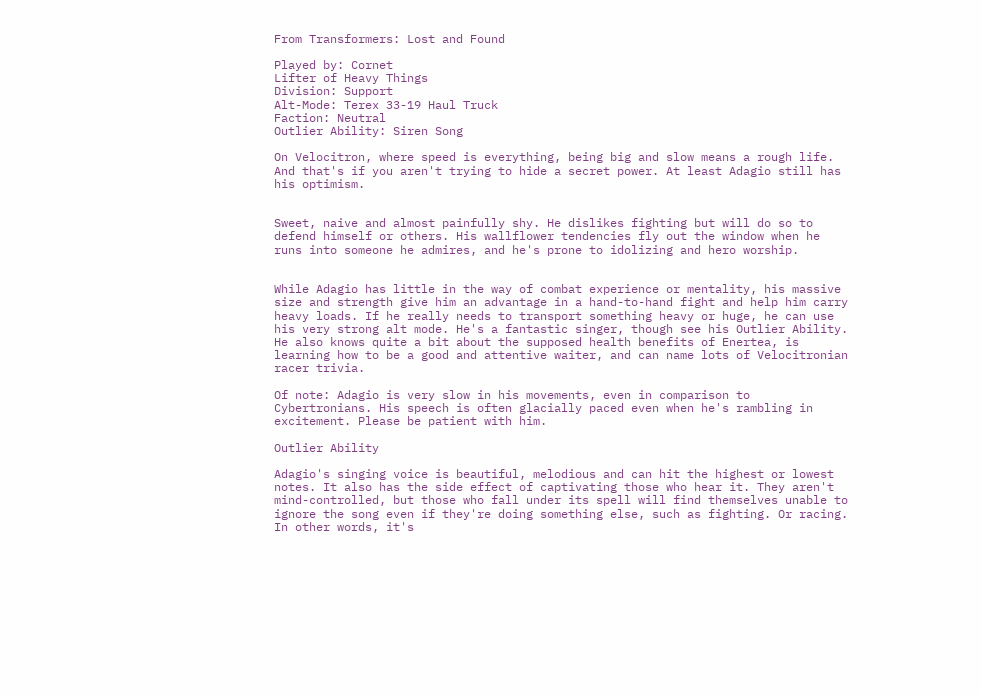From Transformers: Lost and Found

Played by: Cornet
Lifter of Heavy Things
Division: Support
Alt-Mode: Terex 33-19 Haul Truck
Faction: Neutral
Outlier Ability: Siren Song

On Velocitron, where speed is everything, being big and slow means a rough life. And that's if you aren't trying to hide a secret power. At least Adagio still has his optimism.


Sweet, naive and almost painfully shy. He dislikes fighting but will do so to defend himself or others. His wallflower tendencies fly out the window when he runs into someone he admires, and he's prone to idolizing and hero worship.


While Adagio has little in the way of combat experience or mentality, his massive size and strength give him an advantage in a hand-to-hand fight and help him carry heavy loads. If he really needs to transport something heavy or huge, he can use his very strong alt mode. He's a fantastic singer, though see his Outlier Ability. He also knows quite a bit about the supposed health benefits of Enertea, is learning how to be a good and attentive waiter, and can name lots of Velocitronian racer trivia.

Of note: Adagio is very slow in his movements, even in comparison to Cybertronians. His speech is often glacially paced even when he's rambling in excitement. Please be patient with him.

Outlier Ability

Adagio's singing voice is beautiful, melodious and can hit the highest or lowest notes. It also has the side effect of captivating those who hear it. They aren't mind-controlled, but those who fall under its spell will find themselves unable to ignore the song even if they're doing something else, such as fighting. Or racing. In other words, it's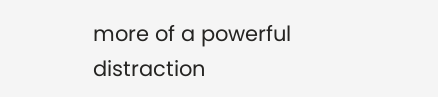more of a powerful distraction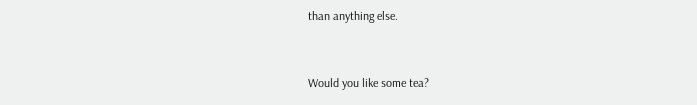than anything else.


Would you like some tea?